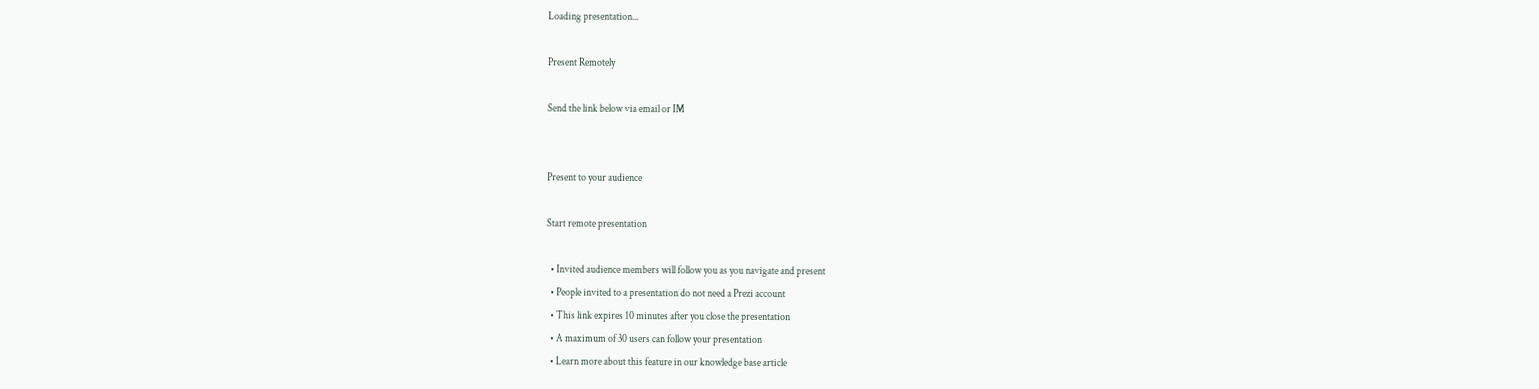Loading presentation...

Present Remotely

Send the link below via email or IM


Present to your audience

Start remote presentation

  • Invited audience members will follow you as you navigate and present
  • People invited to a presentation do not need a Prezi account
  • This link expires 10 minutes after you close the presentation
  • A maximum of 30 users can follow your presentation
  • Learn more about this feature in our knowledge base article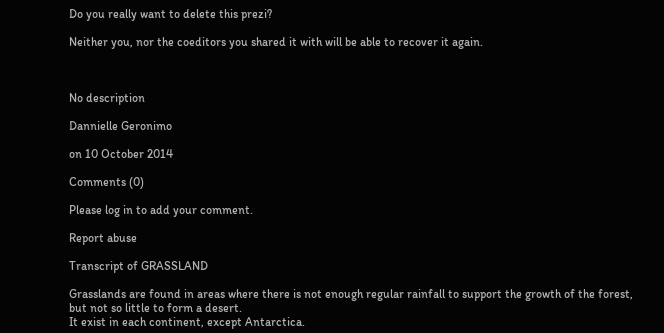Do you really want to delete this prezi?

Neither you, nor the coeditors you shared it with will be able to recover it again.



No description

Dannielle Geronimo

on 10 October 2014

Comments (0)

Please log in to add your comment.

Report abuse

Transcript of GRASSLAND

Grasslands are found in areas where there is not enough regular rainfall to support the growth of the forest, but not so little to form a desert.
It exist in each continent, except Antarctica.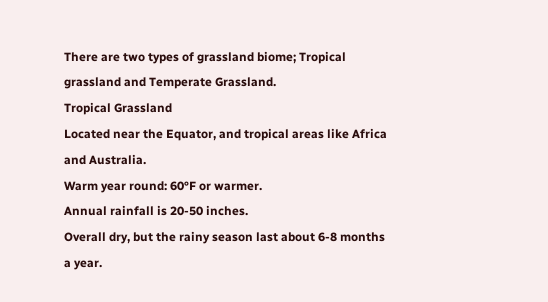There are two types of grassland biome; Tropical grassland and Temperate Grassland.
Tropical Grassland
Located near the Equator, and tropical areas like Africa and Australia.
Warm year round: 60°F or warmer.
Annual rainfall is 20-50 inches.
Overall dry, but the rainy season last about 6-8 months a year.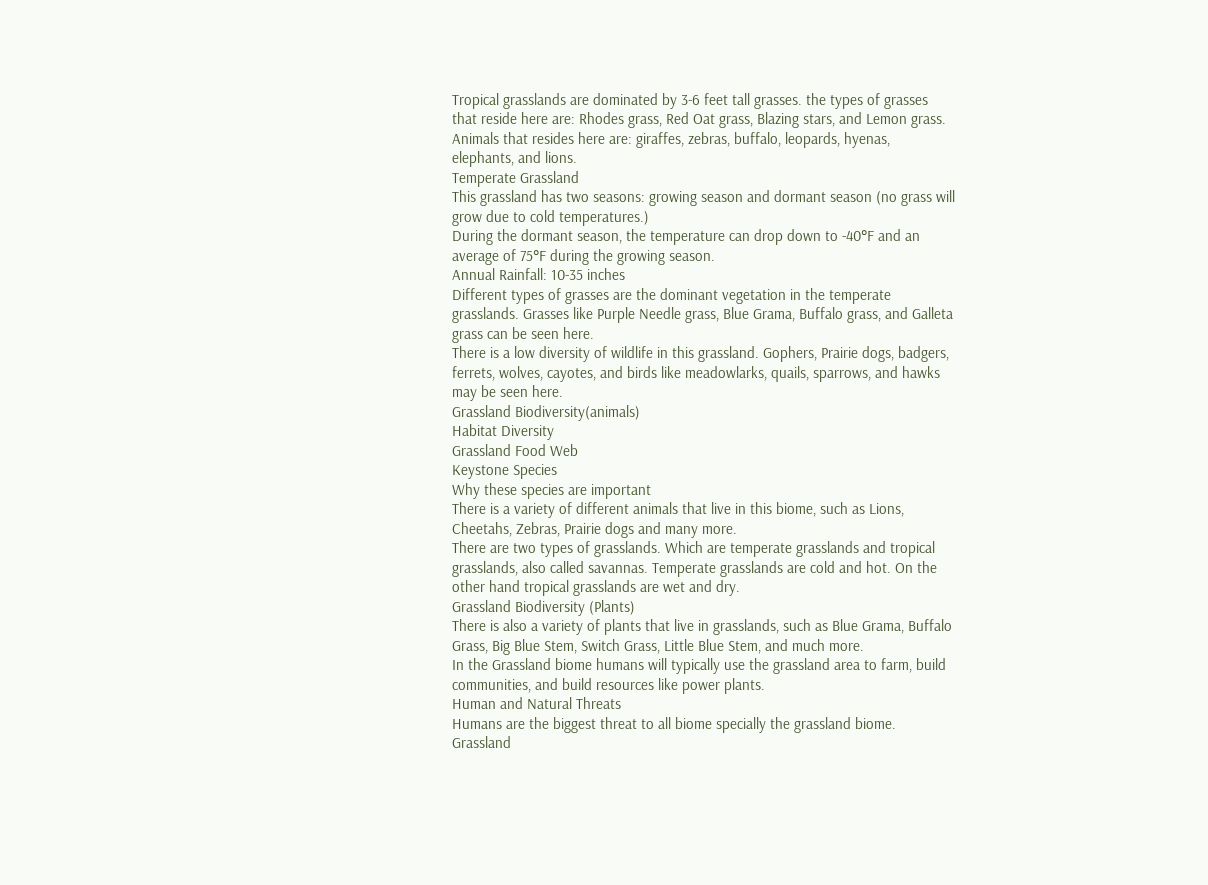Tropical grasslands are dominated by 3-6 feet tall grasses. the types of grasses that reside here are: Rhodes grass, Red Oat grass, Blazing stars, and Lemon grass.
Animals that resides here are: giraffes, zebras, buffalo, leopards, hyenas, elephants, and lions.
Temperate Grassland
This grassland has two seasons: growing season and dormant season (no grass will grow due to cold temperatures.)
During the dormant season, the temperature can drop down to -40°F and an average of 75°F during the growing season.
Annual Rainfall: 10-35 inches
Different types of grasses are the dominant vegetation in the temperate grasslands. Grasses like Purple Needle grass, Blue Grama, Buffalo grass, and Galleta grass can be seen here.
There is a low diversity of wildlife in this grassland. Gophers, Prairie dogs, badgers, ferrets, wolves, cayotes, and birds like meadowlarks, quails, sparrows, and hawks may be seen here.
Grassland Biodiversity(animals)
Habitat Diversity
Grassland Food Web
Keystone Species
Why these species are important
There is a variety of different animals that live in this biome, such as Lions, Cheetahs, Zebras, Prairie dogs and many more.
There are two types of grasslands. Which are temperate grasslands and tropical grasslands, also called savannas. Temperate grasslands are cold and hot. On the other hand tropical grasslands are wet and dry.
Grassland Biodiversity (Plants)
There is also a variety of plants that live in grasslands, such as Blue Grama, Buffalo Grass, Big Blue Stem, Switch Grass, Little Blue Stem, and much more.
In the Grassland biome humans will typically use the grassland area to farm, build communities, and build resources like power plants.
Human and Natural Threats
Humans are the biggest threat to all biome specially the grassland biome. Grassland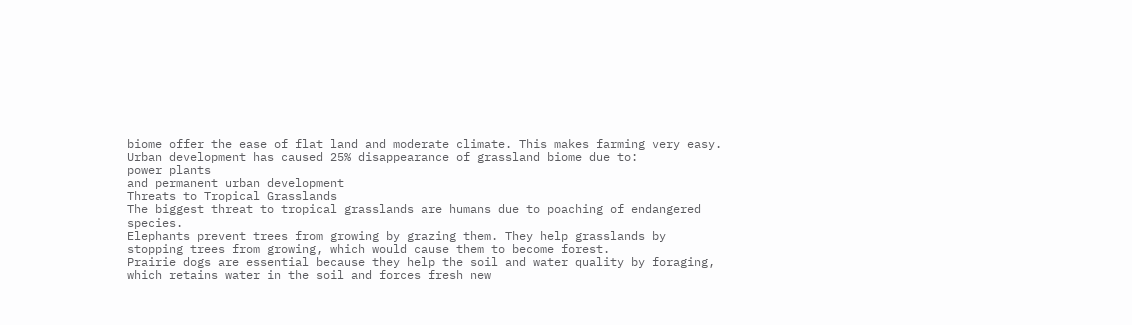biome offer the ease of flat land and moderate climate. This makes farming very easy.
Urban development has caused 25% disappearance of grassland biome due to:
power plants
and permanent urban development
Threats to Tropical Grasslands
The biggest threat to tropical grasslands are humans due to poaching of endangered species.
Elephants prevent trees from growing by grazing them. They help grasslands by stopping trees from growing, which would cause them to become forest.
Prairie dogs are essential because they help the soil and water quality by foraging, which retains water in the soil and forces fresh new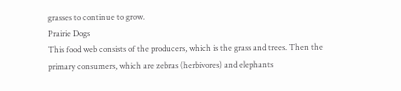grasses to continue to grow.
Prairie Dogs
This food web consists of the producers, which is the grass and trees. Then the primary consumers, which are zebras (herbivores) and elephants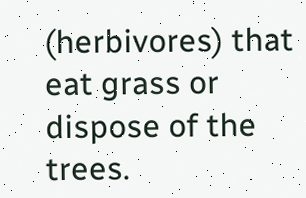(herbivores) that eat grass or dispose of the trees.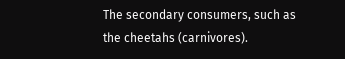The secondary consumers, such as the cheetahs (carnivores).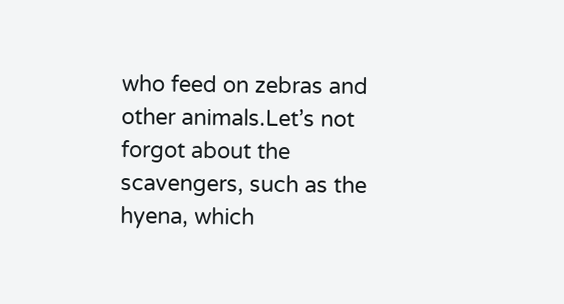who feed on zebras and other animals.Let’s not forgot about the scavengers, such as the hyena, which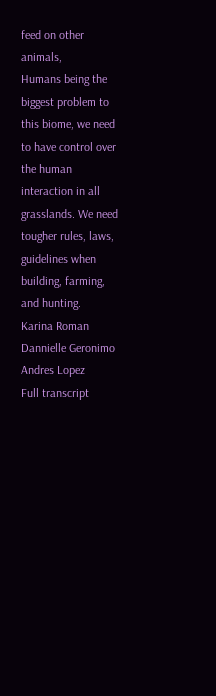feed on other animals,
Humans being the biggest problem to this biome, we need to have control over the human interaction in all grasslands. We need tougher rules, laws, guidelines when building, farming, and hunting.
Karina Roman
Dannielle Geronimo
Andres Lopez
Full transcript